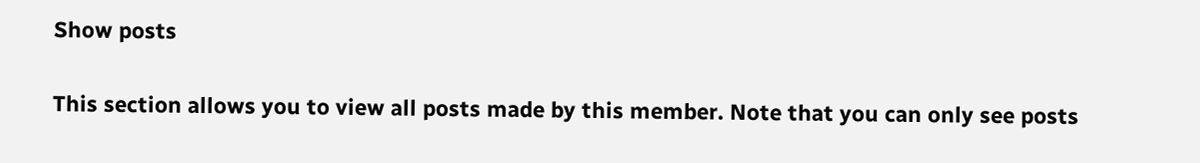Show posts

This section allows you to view all posts made by this member. Note that you can only see posts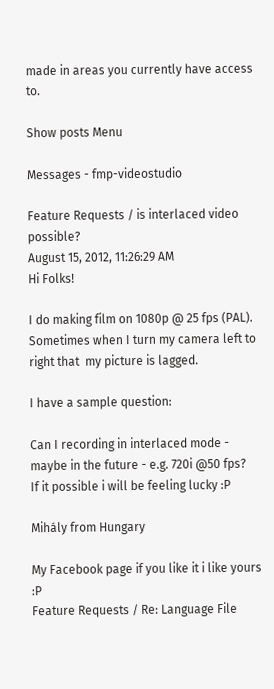made in areas you currently have access to.

Show posts Menu

Messages - fmp-videostudio

Feature Requests / is interlaced video possible?
August 15, 2012, 11:26:29 AM
Hi Folks!

I do making film on 1080p @ 25 fps (PAL). Sometimes when I turn my camera left to right that  my picture is lagged.

I have a sample question:

Can I recording in interlaced mode - maybe in the future - e.g. 720i @50 fps?
If it possible i will be feeling lucky :P

Mihály from Hungary

My Facebook page if you like it i like yours :P
Feature Requests / Re: Language File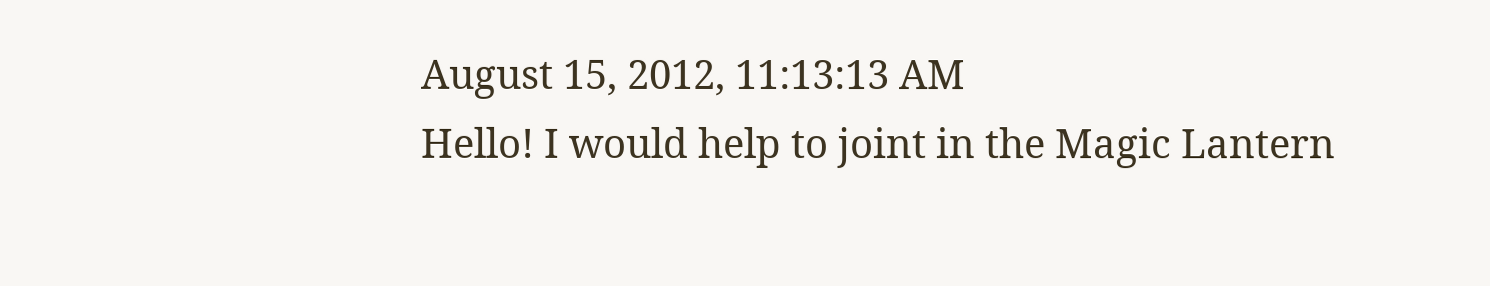August 15, 2012, 11:13:13 AM
Hello! I would help to joint in the Magic Lantern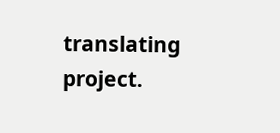translating project.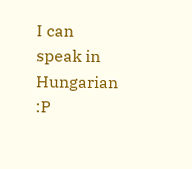I can speak in Hungarian :P